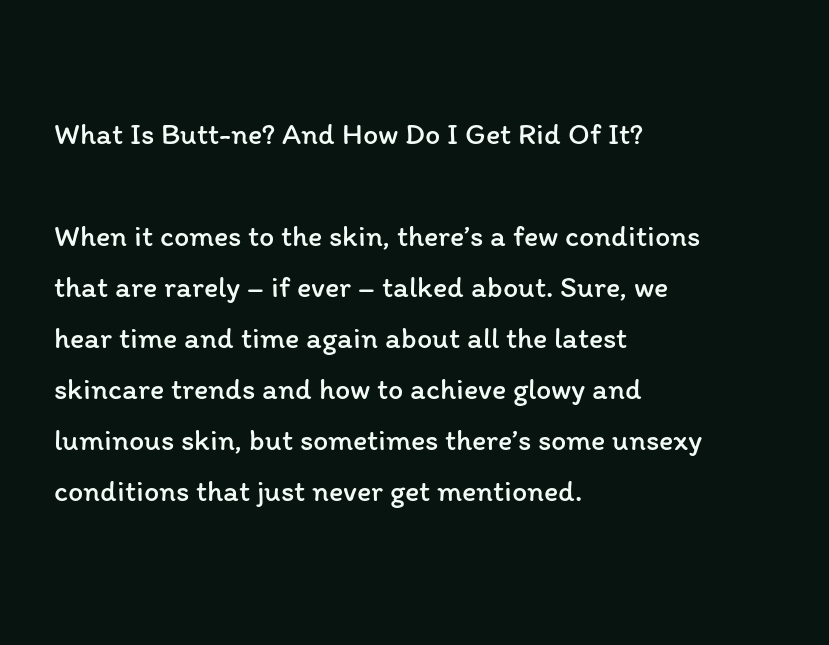What Is Butt-ne? And How Do I Get Rid Of It?

When it comes to the skin, there’s a few conditions that are rarely – if ever – talked about. Sure, we hear time and time again about all the latest skincare trends and how to achieve glowy and luminous skin, but sometimes there’s some unsexy conditions that just never get mentioned.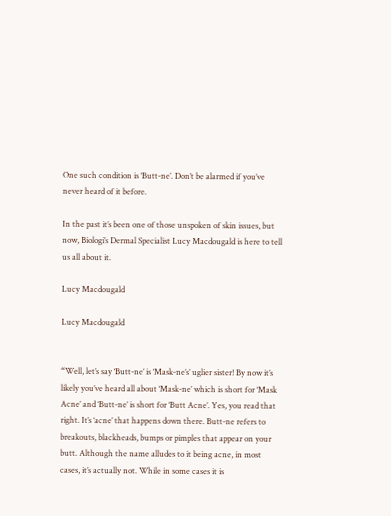One such condition is ‘Butt-ne’. Don’t be alarmed if you’ve never heard of it before.

In the past it’s been one of those unspoken of skin issues, but now, Biologi’s Dermal Specialist Lucy Macdougald is here to tell us all about it.

Lucy Macdougald

Lucy Macdougald


“Well, let’s say ‘Butt-ne’ is ‘Mask-ne’s’ uglier sister! By now it’s likely you’ve heard all about ‘Mask-ne’ which is short for ‘Mask Acne’ and ‘Butt-ne’ is short for ‘Butt Acne’. Yes, you read that right. It’s ‘acne’ that happens down there. Butt-ne refers to breakouts, blackheads, bumps or pimples that appear on your butt. Although the name alludes to it being acne, in most cases, it’s actually not. While in some cases it is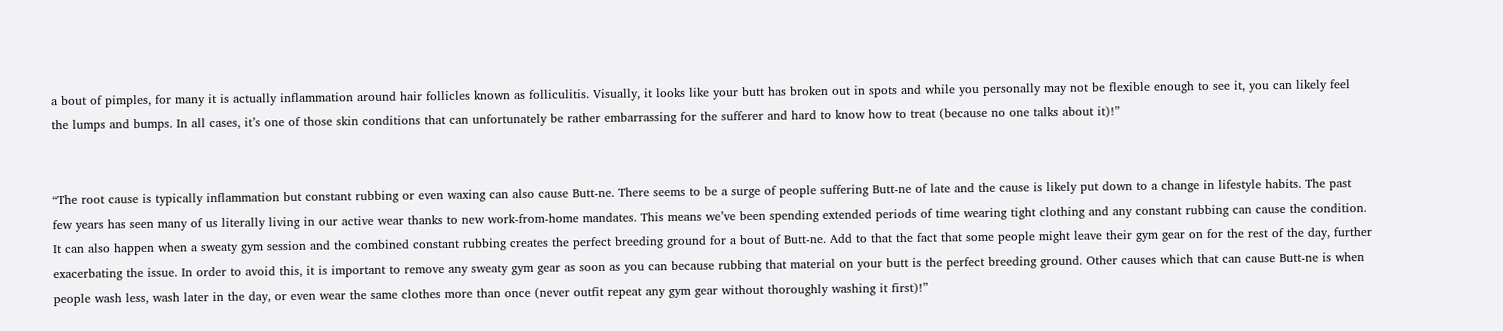a bout of pimples, for many it is actually inflammation around hair follicles known as folliculitis. Visually, it looks like your butt has broken out in spots and while you personally may not be flexible enough to see it, you can likely feel the lumps and bumps. In all cases, it’s one of those skin conditions that can unfortunately be rather embarrassing for the sufferer and hard to know how to treat (because no one talks about it)!”


“The root cause is typically inflammation but constant rubbing or even waxing can also cause Butt-ne. There seems to be a surge of people suffering Butt-ne of late and the cause is likely put down to a change in lifestyle habits. The past few years has seen many of us literally living in our active wear thanks to new work-from-home mandates. This means we’ve been spending extended periods of time wearing tight clothing and any constant rubbing can cause the condition. It can also happen when a sweaty gym session and the combined constant rubbing creates the perfect breeding ground for a bout of Butt-ne. Add to that the fact that some people might leave their gym gear on for the rest of the day, further exacerbating the issue. In order to avoid this, it is important to remove any sweaty gym gear as soon as you can because rubbing that material on your butt is the perfect breeding ground. Other causes which that can cause Butt-ne is when people wash less, wash later in the day, or even wear the same clothes more than once (never outfit repeat any gym gear without thoroughly washing it first)!”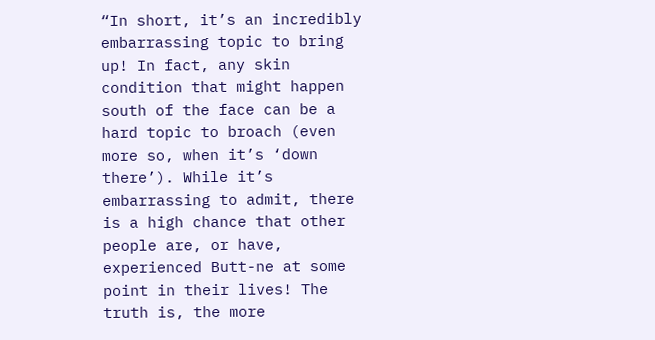“In short, it’s an incredibly embarrassing topic to bring up! In fact, any skin condition that might happen south of the face can be a hard topic to broach (even more so, when it’s ‘down there’). While it’s embarrassing to admit, there is a high chance that other people are, or have, experienced Butt-ne at some point in their lives! The truth is, the more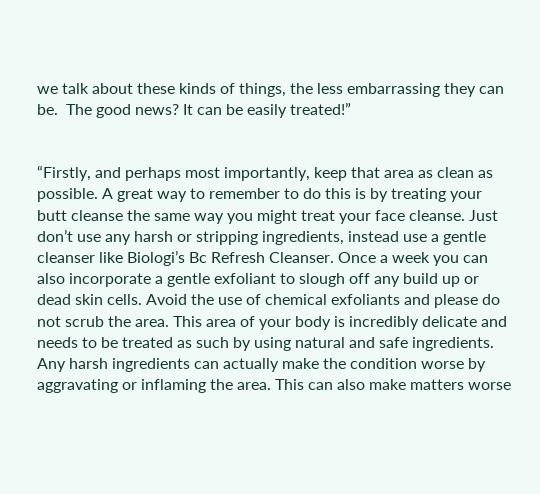we talk about these kinds of things, the less embarrassing they can be.  The good news? It can be easily treated!”


“Firstly, and perhaps most importantly, keep that area as clean as possible. A great way to remember to do this is by treating your butt cleanse the same way you might treat your face cleanse. Just don’t use any harsh or stripping ingredients, instead use a gentle cleanser like Biologi’s Bc Refresh Cleanser. Once a week you can also incorporate a gentle exfoliant to slough off any build up or dead skin cells. Avoid the use of chemical exfoliants and please do not scrub the area. This area of your body is incredibly delicate and needs to be treated as such by using natural and safe ingredients. Any harsh ingredients can actually make the condition worse by aggravating or inflaming the area. This can also make matters worse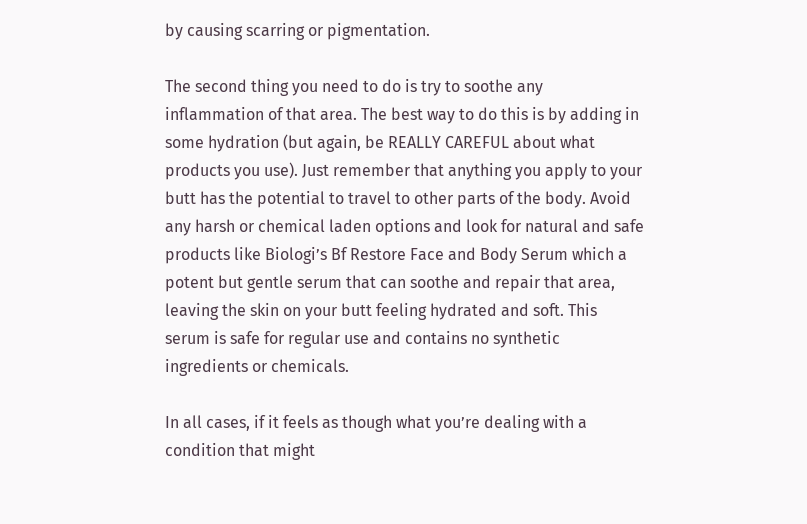by causing scarring or pigmentation.

The second thing you need to do is try to soothe any inflammation of that area. The best way to do this is by adding in some hydration (but again, be REALLY CAREFUL about what products you use). Just remember that anything you apply to your butt has the potential to travel to other parts of the body. Avoid any harsh or chemical laden options and look for natural and safe products like Biologi’s Bf Restore Face and Body Serum which a potent but gentle serum that can soothe and repair that area, leaving the skin on your butt feeling hydrated and soft. This serum is safe for regular use and contains no synthetic ingredients or chemicals.

In all cases, if it feels as though what you’re dealing with a condition that might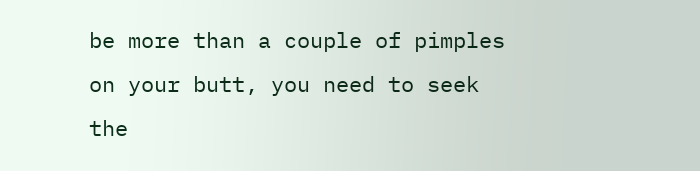be more than a couple of pimples on your butt, you need to seek the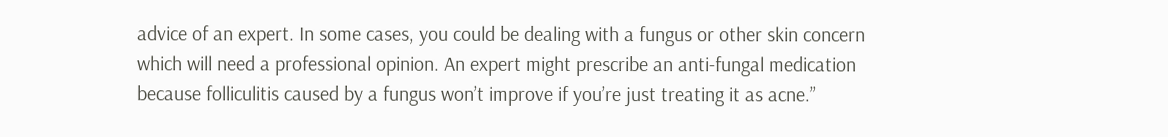advice of an expert. In some cases, you could be dealing with a fungus or other skin concern which will need a professional opinion. An expert might prescribe an anti-fungal medication because folliculitis caused by a fungus won’t improve if you’re just treating it as acne.”